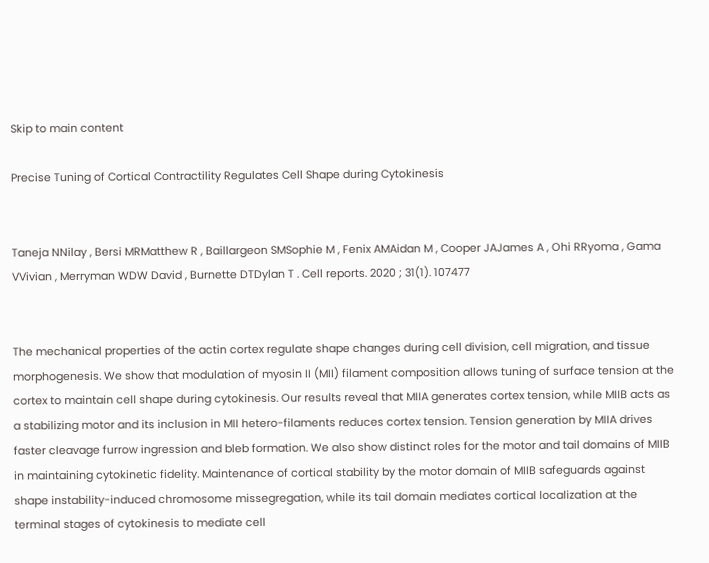Skip to main content

Precise Tuning of Cortical Contractility Regulates Cell Shape during Cytokinesis


Taneja NNilay , Bersi MRMatthew R , Baillargeon SMSophie M , Fenix AMAidan M , Cooper JAJames A , Ohi RRyoma , Gama VVivian , Merryman WDW David , Burnette DTDylan T . Cell reports. 2020 ; 31(1). 107477


The mechanical properties of the actin cortex regulate shape changes during cell division, cell migration, and tissue morphogenesis. We show that modulation of myosin II (MII) filament composition allows tuning of surface tension at the cortex to maintain cell shape during cytokinesis. Our results reveal that MIIA generates cortex tension, while MIIB acts as a stabilizing motor and its inclusion in MII hetero-filaments reduces cortex tension. Tension generation by MIIA drives faster cleavage furrow ingression and bleb formation. We also show distinct roles for the motor and tail domains of MIIB in maintaining cytokinetic fidelity. Maintenance of cortical stability by the motor domain of MIIB safeguards against shape instability-induced chromosome missegregation, while its tail domain mediates cortical localization at the terminal stages of cytokinesis to mediate cell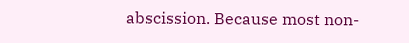abscission. Because most non-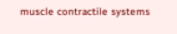muscle contractile systems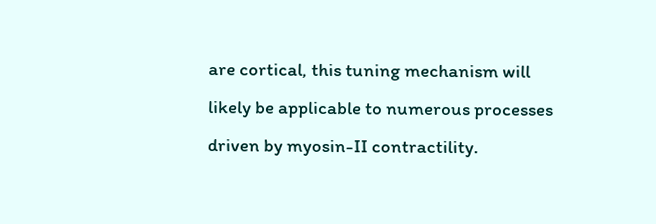are cortical, this tuning mechanism will likely be applicable to numerous processes driven by myosin-II contractility.